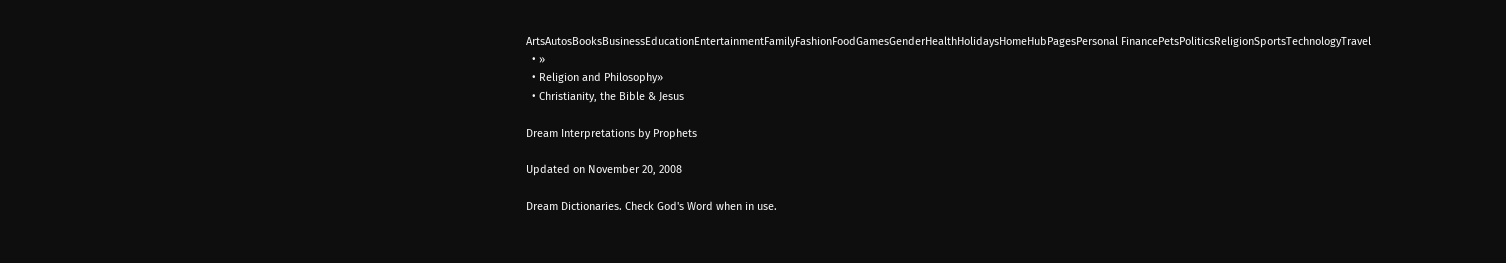ArtsAutosBooksBusinessEducationEntertainmentFamilyFashionFoodGamesGenderHealthHolidaysHomeHubPagesPersonal FinancePetsPoliticsReligionSportsTechnologyTravel
  • »
  • Religion and Philosophy»
  • Christianity, the Bible & Jesus

Dream Interpretations by Prophets

Updated on November 20, 2008

Dream Dictionaries. Check God's Word when in use.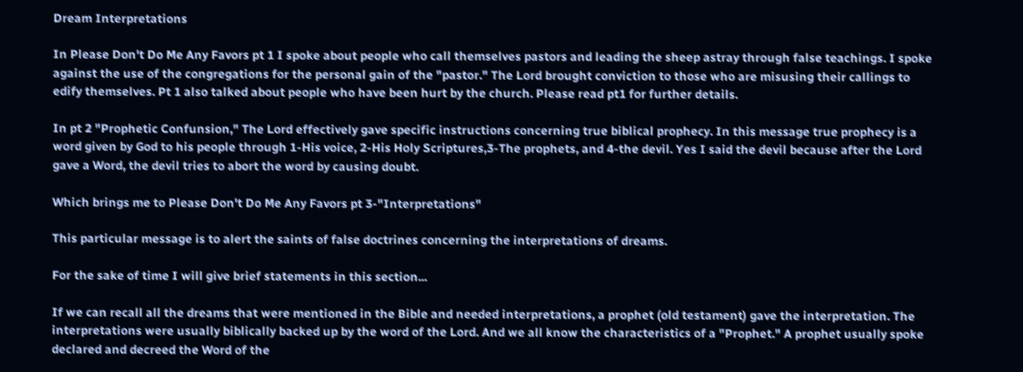Dream Interpretations

In Please Don't Do Me Any Favors pt 1 I spoke about people who call themselves pastors and leading the sheep astray through false teachings. I spoke against the use of the congregations for the personal gain of the "pastor." The Lord brought conviction to those who are misusing their callings to edify themselves. Pt 1 also talked about people who have been hurt by the church. Please read pt1 for further details.

In pt 2 "Prophetic Confunsion," The Lord effectively gave specific instructions concerning true biblical prophecy. In this message true prophecy is a word given by God to his people through 1-His voice, 2-His Holy Scriptures,3-The prophets, and 4-the devil. Yes I said the devil because after the Lord gave a Word, the devil tries to abort the word by causing doubt.

Which brings me to Please Don't Do Me Any Favors pt 3-"Interpretations"

This particular message is to alert the saints of false doctrines concerning the interpretations of dreams.

For the sake of time I will give brief statements in this section...

If we can recall all the dreams that were mentioned in the Bible and needed interpretations, a prophet (old testament) gave the interpretation. The interpretations were usually biblically backed up by the word of the Lord. And we all know the characteristics of a "Prophet." A prophet usually spoke declared and decreed the Word of the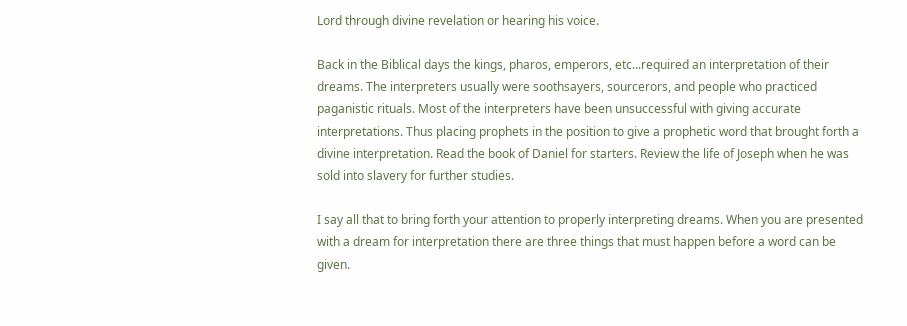Lord through divine revelation or hearing his voice.

Back in the Biblical days the kings, pharos, emperors, etc...required an interpretation of their dreams. The interpreters usually were soothsayers, sourcerors, and people who practiced paganistic rituals. Most of the interpreters have been unsuccessful with giving accurate interpretations. Thus placing prophets in the position to give a prophetic word that brought forth a divine interpretation. Read the book of Daniel for starters. Review the life of Joseph when he was sold into slavery for further studies.

I say all that to bring forth your attention to properly interpreting dreams. When you are presented with a dream for interpretation there are three things that must happen before a word can be given.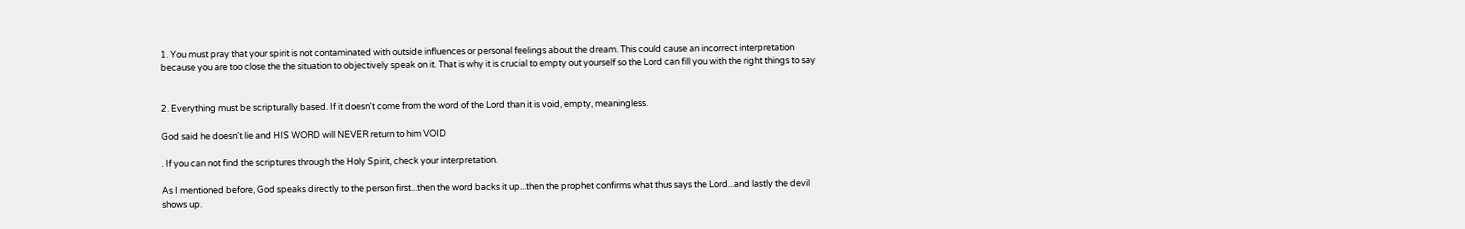1. You must pray that your spirit is not contaminated with outside influences or personal feelings about the dream. This could cause an incorrect interpretation because you are too close the the situation to objectively speak on it. That is why it is crucial to empty out yourself so the Lord can fill you with the right things to say


2. Everything must be scripturally based. If it doesn't come from the word of the Lord than it is void, empty, meaningless.

God said he doesn't lie and HIS WORD will NEVER return to him VOID

. If you can not find the scriptures through the Holy Spirit, check your interpretation.

As I mentioned before, God speaks directly to the person first...then the word backs it up...then the prophet confirms what thus says the Lord...and lastly the devil shows up.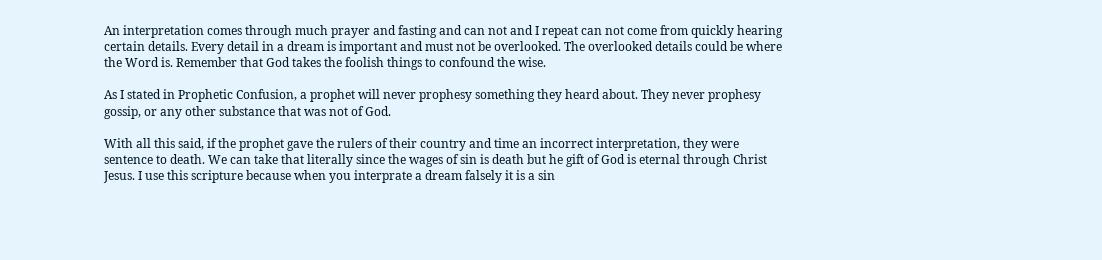An interpretation comes through much prayer and fasting and can not and I repeat can not come from quickly hearing certain details. Every detail in a dream is important and must not be overlooked. The overlooked details could be where the Word is. Remember that God takes the foolish things to confound the wise.

As I stated in Prophetic Confusion, a prophet will never prophesy something they heard about. They never prophesy gossip, or any other substance that was not of God.

With all this said, if the prophet gave the rulers of their country and time an incorrect interpretation, they were sentence to death. We can take that literally since the wages of sin is death but he gift of God is eternal through Christ Jesus. I use this scripture because when you interprate a dream falsely it is a sin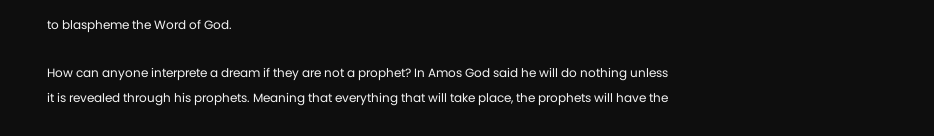to blaspheme the Word of God.

How can anyone interprete a dream if they are not a prophet? In Amos God said he will do nothing unless it is revealed through his prophets. Meaning that everything that will take place, the prophets will have the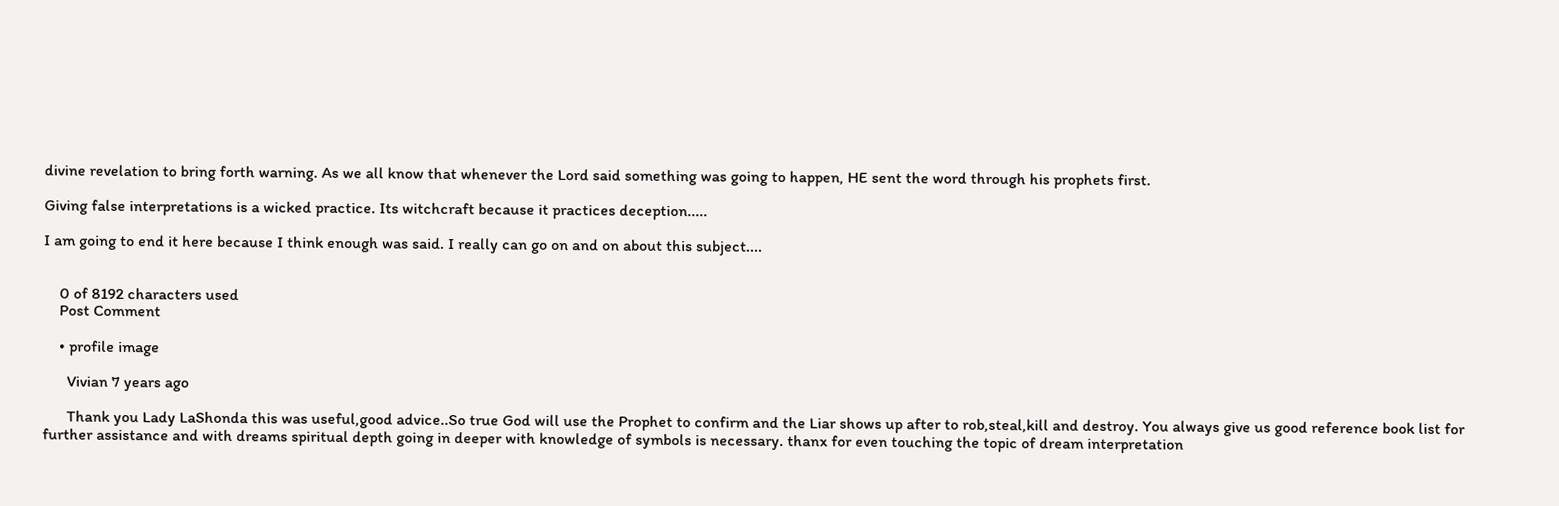divine revelation to bring forth warning. As we all know that whenever the Lord said something was going to happen, HE sent the word through his prophets first.

Giving false interpretations is a wicked practice. Its witchcraft because it practices deception.....

I am going to end it here because I think enough was said. I really can go on and on about this subject....


    0 of 8192 characters used
    Post Comment

    • profile image

      Vivian 7 years ago

      Thank you Lady LaShonda this was useful,good advice..So true God will use the Prophet to confirm and the Liar shows up after to rob,steal,kill and destroy. You always give us good reference book list for further assistance and with dreams spiritual depth going in deeper with knowledge of symbols is necessary. thanx for even touching the topic of dream interpretation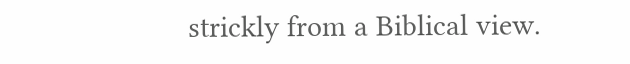strickly from a Biblical view.